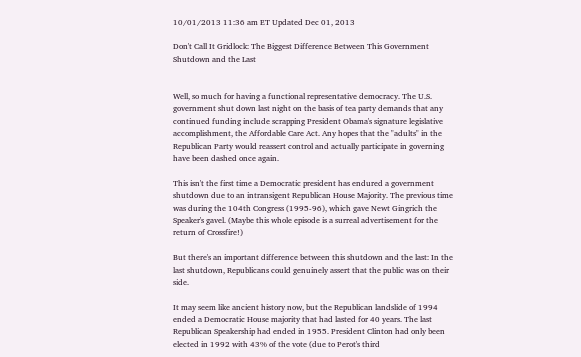10/01/2013 11:36 am ET Updated Dec 01, 2013

Don't Call It Gridlock: The Biggest Difference Between This Government Shutdown and the Last


Well, so much for having a functional representative democracy. The U.S. government shut down last night on the basis of tea party demands that any continued funding include scrapping President Obama's signature legislative accomplishment, the Affordable Care Act. Any hopes that the "adults" in the Republican Party would reassert control and actually participate in governing have been dashed once again.

This isn't the first time a Democratic president has endured a government shutdown due to an intransigent Republican House Majority. The previous time was during the 104th Congress (1995-96), which gave Newt Gingrich the Speaker's gavel. (Maybe this whole episode is a surreal advertisement for the return of Crossfire!)

But there's an important difference between this shutdown and the last: In the last shutdown, Republicans could genuinely assert that the public was on their side.

It may seem like ancient history now, but the Republican landslide of 1994 ended a Democratic House majority that had lasted for 40 years. The last Republican Speakership had ended in 1955. President Clinton had only been elected in 1992 with 43% of the vote (due to Perot's third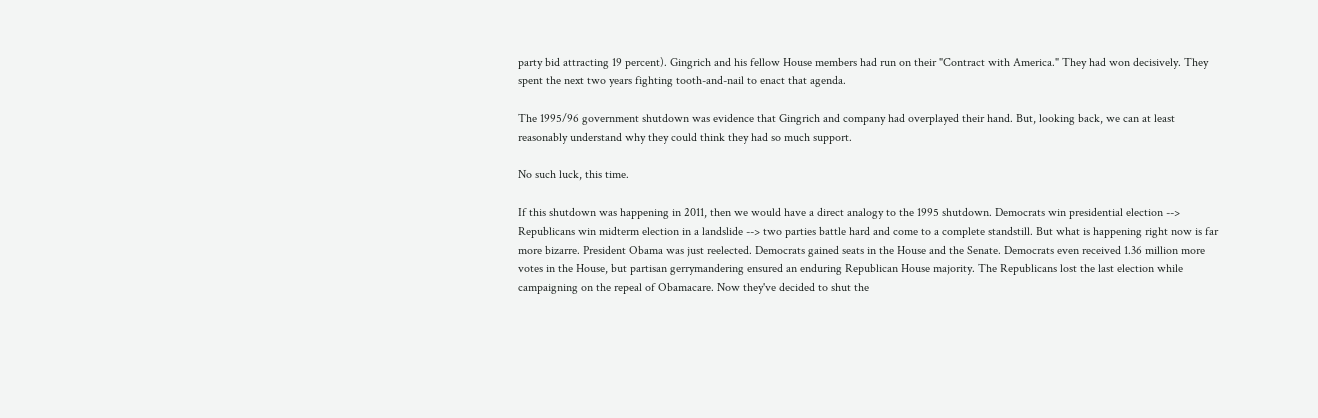party bid attracting 19 percent). Gingrich and his fellow House members had run on their "Contract with America." They had won decisively. They spent the next two years fighting tooth-and-nail to enact that agenda.

The 1995/96 government shutdown was evidence that Gingrich and company had overplayed their hand. But, looking back, we can at least reasonably understand why they could think they had so much support.

No such luck, this time.

If this shutdown was happening in 2011, then we would have a direct analogy to the 1995 shutdown. Democrats win presidential election --> Republicans win midterm election in a landslide --> two parties battle hard and come to a complete standstill. But what is happening right now is far more bizarre. President Obama was just reelected. Democrats gained seats in the House and the Senate. Democrats even received 1.36 million more votes in the House, but partisan gerrymandering ensured an enduring Republican House majority. The Republicans lost the last election while campaigning on the repeal of Obamacare. Now they've decided to shut the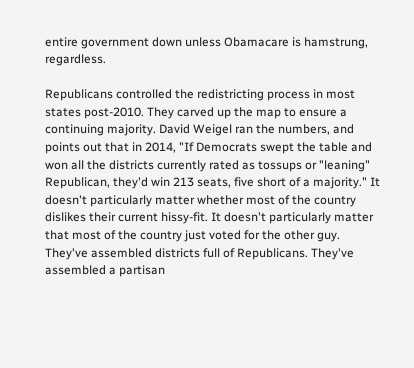entire government down unless Obamacare is hamstrung, regardless.

Republicans controlled the redistricting process in most states post-2010. They carved up the map to ensure a continuing majority. David Weigel ran the numbers, and points out that in 2014, "If Democrats swept the table and won all the districts currently rated as tossups or "leaning" Republican, they'd win 213 seats, five short of a majority." It doesn't particularly matter whether most of the country dislikes their current hissy-fit. It doesn't particularly matter that most of the country just voted for the other guy. They've assembled districts full of Republicans. They've assembled a partisan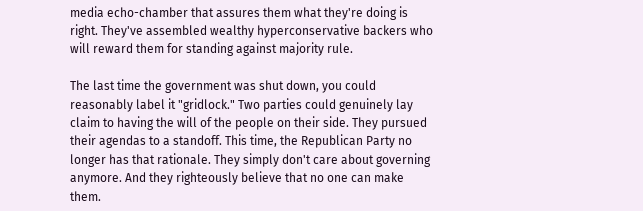media echo-chamber that assures them what they're doing is right. They've assembled wealthy hyperconservative backers who will reward them for standing against majority rule.

The last time the government was shut down, you could reasonably label it "gridlock." Two parties could genuinely lay claim to having the will of the people on their side. They pursued their agendas to a standoff. This time, the Republican Party no longer has that rationale. They simply don't care about governing anymore. And they righteously believe that no one can make them.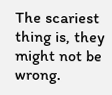The scariest thing is, they might not be wrong.